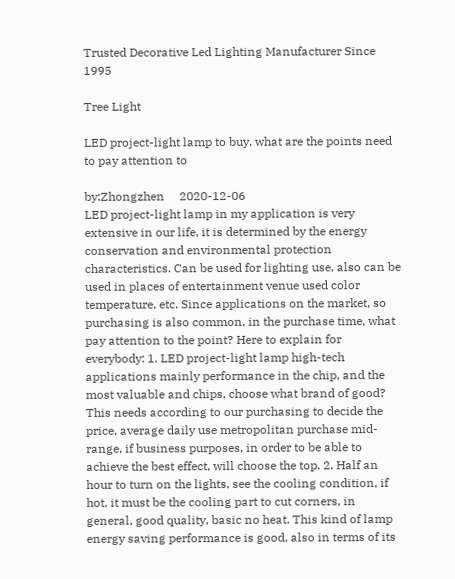Trusted Decorative Led Lighting Manufacturer Since 1995

Tree Light

LED project-light lamp to buy, what are the points need to pay attention to

by:Zhongzhen     2020-12-06
LED project-light lamp in my application is very extensive in our life, it is determined by the energy conservation and environmental protection characteristics. Can be used for lighting use, also can be used in places of entertainment venue used color temperature, etc. Since applications on the market, so purchasing is also common, in the purchase time, what pay attention to the point? Here to explain for everybody: 1. LED project-light lamp high-tech applications mainly performance in the chip, and the most valuable and chips, choose what brand of good? This needs according to our purchasing to decide the price, average daily use metropolitan purchase mid-range, if business purposes, in order to be able to achieve the best effect, will choose the top. 2. Half an hour to turn on the lights, see the cooling condition, if hot, it must be the cooling part to cut corners, in general, good quality, basic no heat. This kind of lamp energy saving performance is good, also in terms of its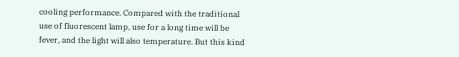cooling performance. Compared with the traditional use of fluorescent lamp, use for a long time will be fever, and the light will also temperature. But this kind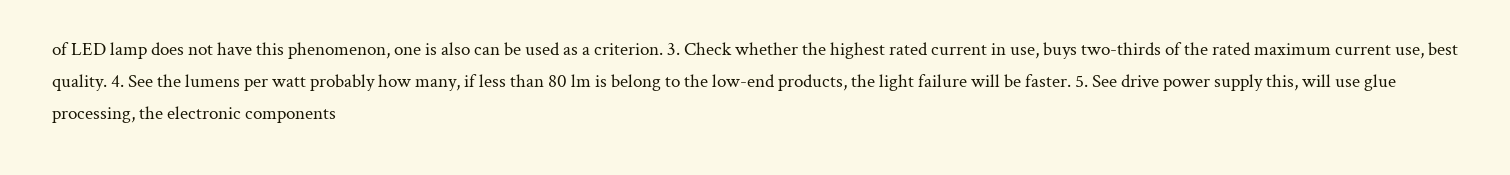of LED lamp does not have this phenomenon, one is also can be used as a criterion. 3. Check whether the highest rated current in use, buys two-thirds of the rated maximum current use, best quality. 4. See the lumens per watt probably how many, if less than 80 lm is belong to the low-end products, the light failure will be faster. 5. See drive power supply this, will use glue processing, the electronic components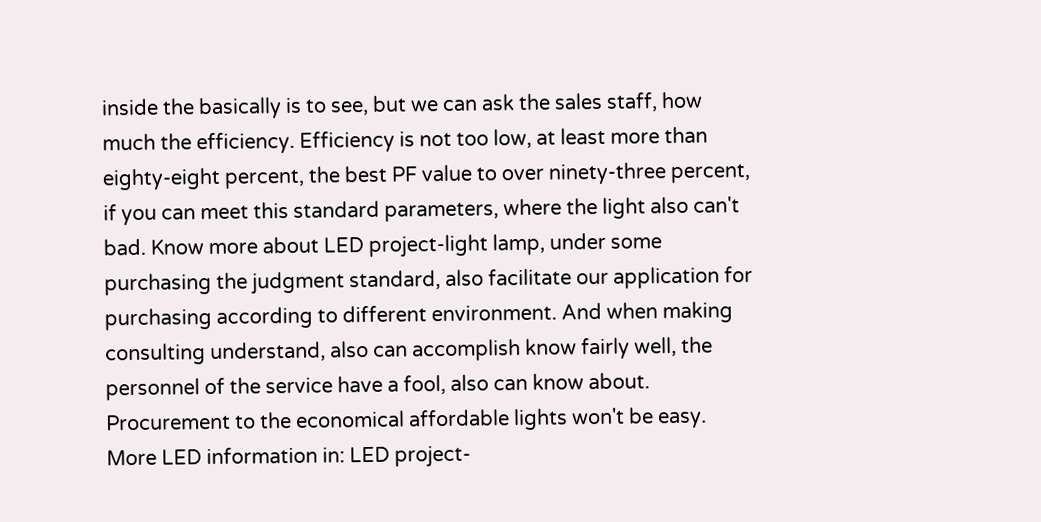inside the basically is to see, but we can ask the sales staff, how much the efficiency. Efficiency is not too low, at least more than eighty-eight percent, the best PF value to over ninety-three percent, if you can meet this standard parameters, where the light also can't bad. Know more about LED project-light lamp, under some purchasing the judgment standard, also facilitate our application for purchasing according to different environment. And when making consulting understand, also can accomplish know fairly well, the personnel of the service have a fool, also can know about. Procurement to the economical affordable lights won't be easy. More LED information in: LED project-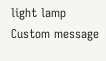light lamp
Custom message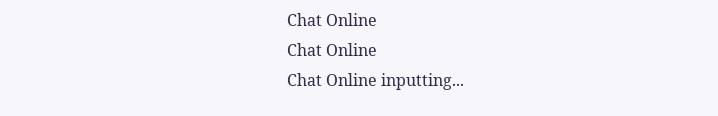Chat Online
Chat Online
Chat Online inputting...